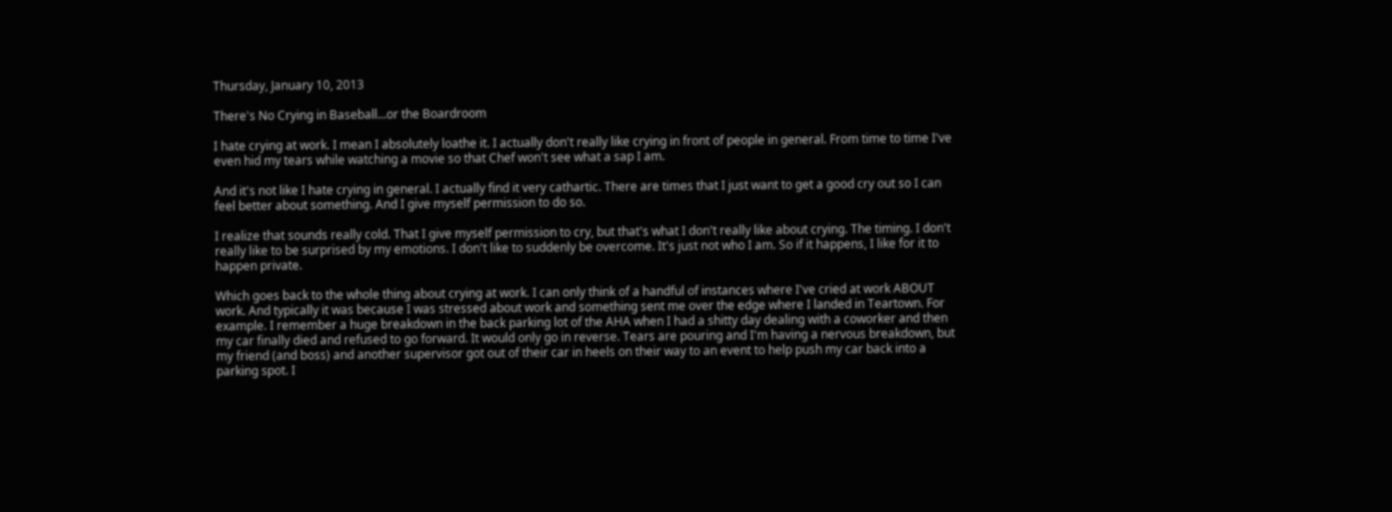Thursday, January 10, 2013

There's No Crying in Baseball...or the Boardroom

I hate crying at work. I mean I absolutely loathe it. I actually don't really like crying in front of people in general. From time to time I've even hid my tears while watching a movie so that Chef won't see what a sap I am.

And it's not like I hate crying in general. I actually find it very cathartic. There are times that I just want to get a good cry out so I can feel better about something. And I give myself permission to do so.

I realize that sounds really cold. That I give myself permission to cry, but that's what I don't really like about crying. The timing. I don't really like to be surprised by my emotions. I don't like to suddenly be overcome. It's just not who I am. So if it happens, I like for it to happen private.

Which goes back to the whole thing about crying at work. I can only think of a handful of instances where I've cried at work ABOUT work. And typically it was because I was stressed about work and something sent me over the edge where I landed in Teartown. For example. I remember a huge breakdown in the back parking lot of the AHA when I had a shitty day dealing with a coworker and then my car finally died and refused to go forward. It would only go in reverse. Tears are pouring and I'm having a nervous breakdown, but my friend (and boss) and another supervisor got out of their car in heels on their way to an event to help push my car back into a parking spot. I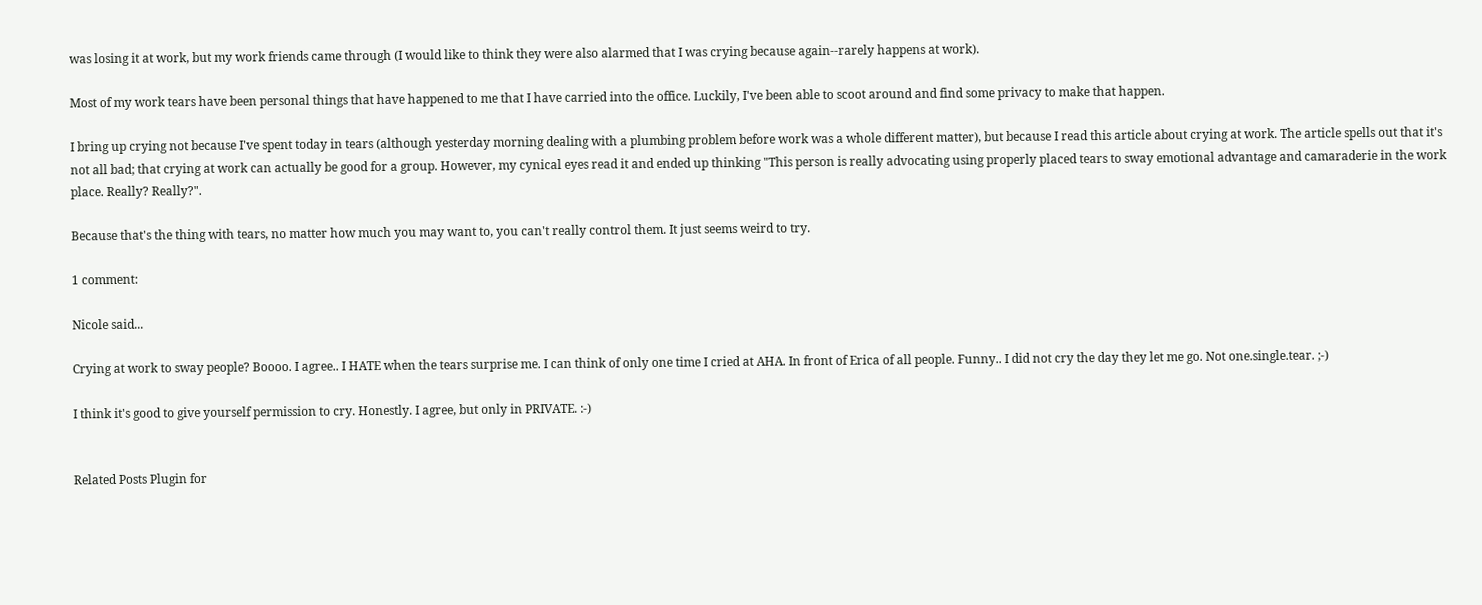was losing it at work, but my work friends came through (I would like to think they were also alarmed that I was crying because again--rarely happens at work).

Most of my work tears have been personal things that have happened to me that I have carried into the office. Luckily, I've been able to scoot around and find some privacy to make that happen.

I bring up crying not because I've spent today in tears (although yesterday morning dealing with a plumbing problem before work was a whole different matter), but because I read this article about crying at work. The article spells out that it's not all bad; that crying at work can actually be good for a group. However, my cynical eyes read it and ended up thinking "This person is really advocating using properly placed tears to sway emotional advantage and camaraderie in the work place. Really? Really?".

Because that's the thing with tears, no matter how much you may want to, you can't really control them. It just seems weird to try.

1 comment:

Nicole said...

Crying at work to sway people? Boooo. I agree.. I HATE when the tears surprise me. I can think of only one time I cried at AHA. In front of Erica of all people. Funny.. I did not cry the day they let me go. Not one.single.tear. ;-)

I think it's good to give yourself permission to cry. Honestly. I agree, but only in PRIVATE. :-)


Related Posts Plugin for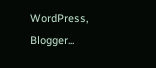WordPress, Blogger...